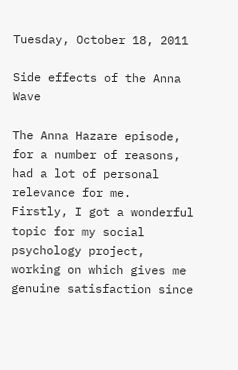Tuesday, October 18, 2011

Side effects of the Anna Wave

The Anna Hazare episode, for a number of reasons, had a lot of personal relevance for me.
Firstly, I got a wonderful topic for my social psychology project, working on which gives me genuine satisfaction since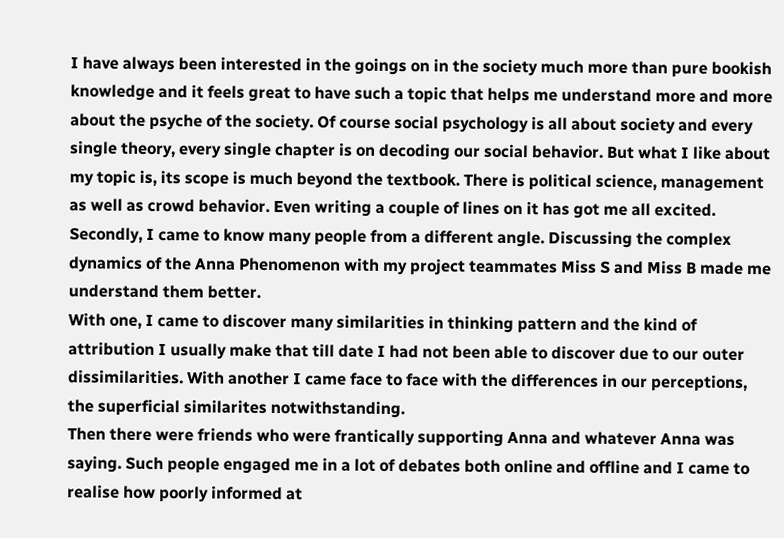I have always been interested in the goings on in the society much more than pure bookish knowledge and it feels great to have such a topic that helps me understand more and more about the psyche of the society. Of course social psychology is all about society and every single theory, every single chapter is on decoding our social behavior. But what I like about my topic is, its scope is much beyond the textbook. There is political science, management as well as crowd behavior. Even writing a couple of lines on it has got me all excited.
Secondly, I came to know many people from a different angle. Discussing the complex dynamics of the Anna Phenomenon with my project teammates Miss S and Miss B made me understand them better.
With one, I came to discover many similarities in thinking pattern and the kind of attribution I usually make that till date I had not been able to discover due to our outer dissimilarities. With another I came face to face with the differences in our perceptions, the superficial similarites notwithstanding.
Then there were friends who were frantically supporting Anna and whatever Anna was saying. Such people engaged me in a lot of debates both online and offline and I came to realise how poorly informed at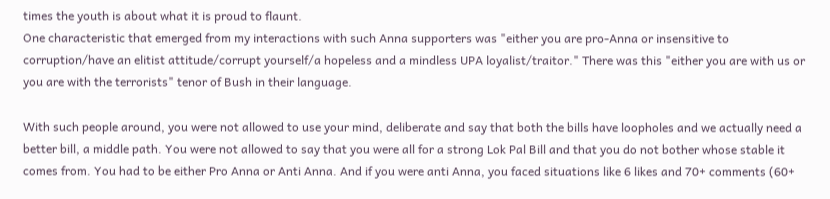times the youth is about what it is proud to flaunt.
One characteristic that emerged from my interactions with such Anna supporters was "either you are pro-Anna or insensitive to corruption/have an elitist attitude/corrupt yourself/a hopeless and a mindless UPA loyalist/traitor." There was this "either you are with us or you are with the terrorists" tenor of Bush in their language.

With such people around, you were not allowed to use your mind, deliberate and say that both the bills have loopholes and we actually need a better bill, a middle path. You were not allowed to say that you were all for a strong Lok Pal Bill and that you do not bother whose stable it comes from. You had to be either Pro Anna or Anti Anna. And if you were anti Anna, you faced situations like 6 likes and 70+ comments (60+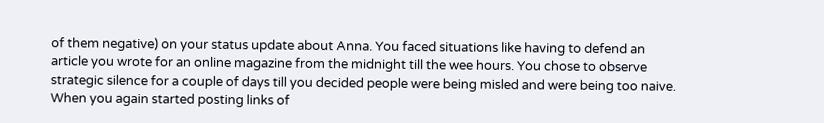of them negative) on your status update about Anna. You faced situations like having to defend an article you wrote for an online magazine from the midnight till the wee hours. You chose to observe strategic silence for a couple of days till you decided people were being misled and were being too naive. When you again started posting links of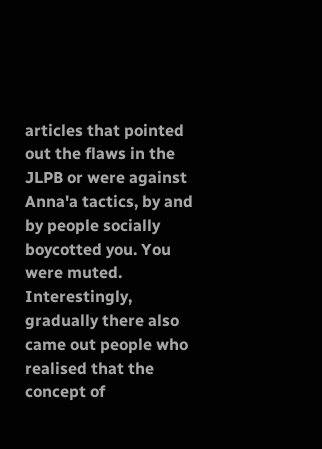articles that pointed out the flaws in the JLPB or were against Anna'a tactics, by and by people socially boycotted you. You were muted.
Interestingly, gradually there also came out people who realised that the concept of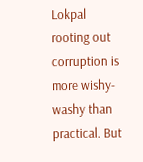Lokpal rooting out corruption is more wishy-washy than practical. But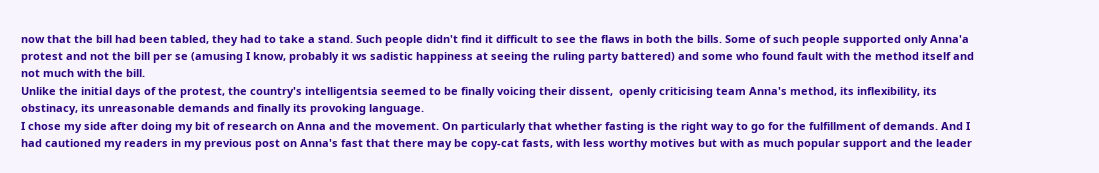now that the bill had been tabled, they had to take a stand. Such people didn't find it difficult to see the flaws in both the bills. Some of such people supported only Anna'a protest and not the bill per se (amusing I know, probably it ws sadistic happiness at seeing the ruling party battered) and some who found fault with the method itself and not much with the bill.
Unlike the initial days of the protest, the country's intelligentsia seemed to be finally voicing their dissent,  openly criticising team Anna's method, its inflexibility, its obstinacy, its unreasonable demands and finally its provoking language.
I chose my side after doing my bit of research on Anna and the movement. On particularly that whether fasting is the right way to go for the fulfillment of demands. And I had cautioned my readers in my previous post on Anna's fast that there may be copy-cat fasts, with less worthy motives but with as much popular support and the leader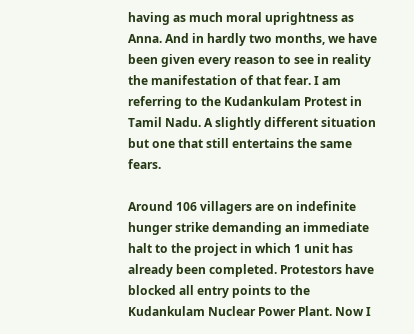having as much moral uprightness as Anna. And in hardly two months, we have been given every reason to see in reality the manifestation of that fear. I am referring to the Kudankulam Protest in Tamil Nadu. A slightly different situation but one that still entertains the same fears.

Around 106 villagers are on indefinite hunger strike demanding an immediate halt to the project in which 1 unit has already been completed. Protestors have blocked all entry points to the Kudankulam Nuclear Power Plant. Now I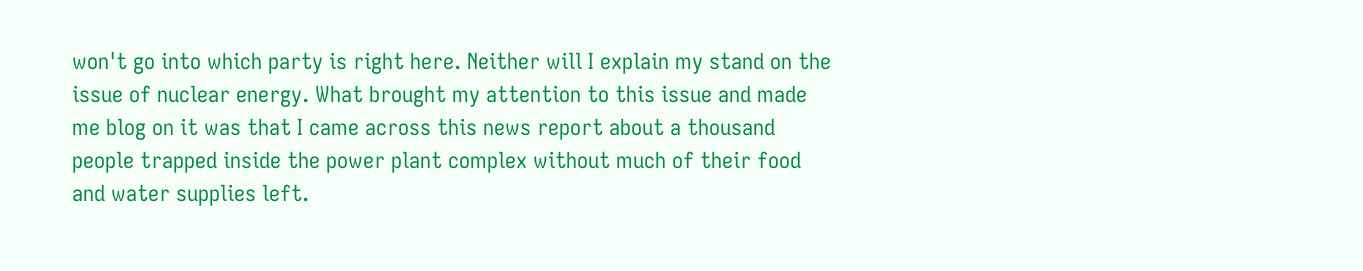won't go into which party is right here. Neither will I explain my stand on the issue of nuclear energy. What brought my attention to this issue and made me blog on it was that I came across this news report about a thousand people trapped inside the power plant complex without much of their food and water supplies left.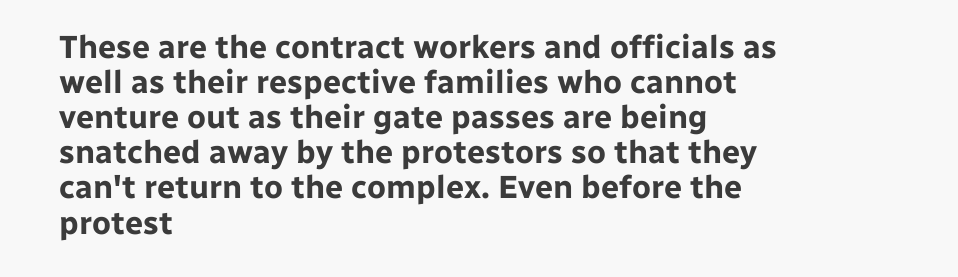These are the contract workers and officials as well as their respective families who cannot venture out as their gate passes are being snatched away by the protestors so that they can't return to the complex. Even before the protest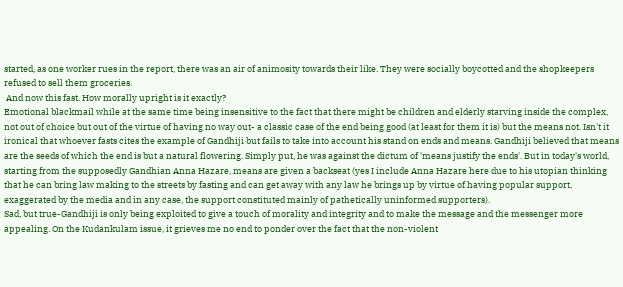started, as one worker rues in the report, there was an air of animosity towards their like. They were socially boycotted and the shopkeepers refused to sell them groceries.
 And now this fast. How morally upright is it exactly?
Emotional blackmail while at the same time being insensitive to the fact that there might be children and elderly starving inside the complex, not out of choice but out of the virtue of having no way out- a classic case of the end being good (at least for them it is) but the means not. Isn't it ironical that whoever fasts cites the example of Gandhiji but fails to take into account his stand on ends and means. Gandhiji believed that means are the seeds of which the end is but a natural flowering. Simply put, he was against the dictum of 'means justify the ends'. But in today's world, starting from the supposedly Gandhian Anna Hazare, means are given a backseat (yes I include Anna Hazare here due to his utopian thinking that he can bring law making to the streets by fasting and can get away with any law he brings up by virtue of having popular support, exaggerated by the media and in any case, the support constituted mainly of pathetically uninformed supporters).
Sad, but true-Gandhiji is only being exploited to give a touch of morality and integrity and to make the message and the messenger more appealing. On the Kudankulam issue, it grieves me no end to ponder over the fact that the non-violent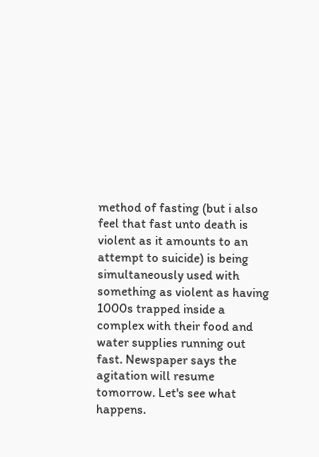method of fasting (but i also feel that fast unto death is violent as it amounts to an attempt to suicide) is being simultaneously used with something as violent as having 1000s trapped inside a complex with their food and water supplies running out fast. Newspaper says the agitation will resume tomorrow. Let's see what happens.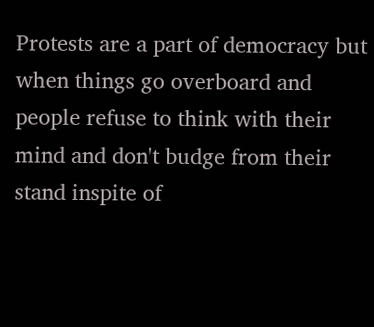Protests are a part of democracy but when things go overboard and people refuse to think with their mind and don't budge from their stand inspite of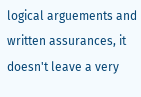logical arguements and written assurances, it doesn't leave a very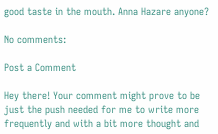good taste in the mouth. Anna Hazare anyone?

No comments:

Post a Comment

Hey there! Your comment might prove to be just the push needed for me to write more frequently and with a bit more thought and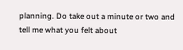planning. Do take out a minute or two and tell me what you felt about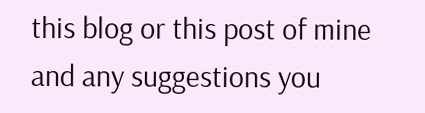this blog or this post of mine and any suggestions you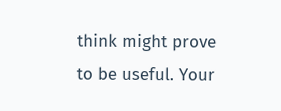think might prove to be useful. Your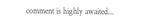comment is highly awaited...